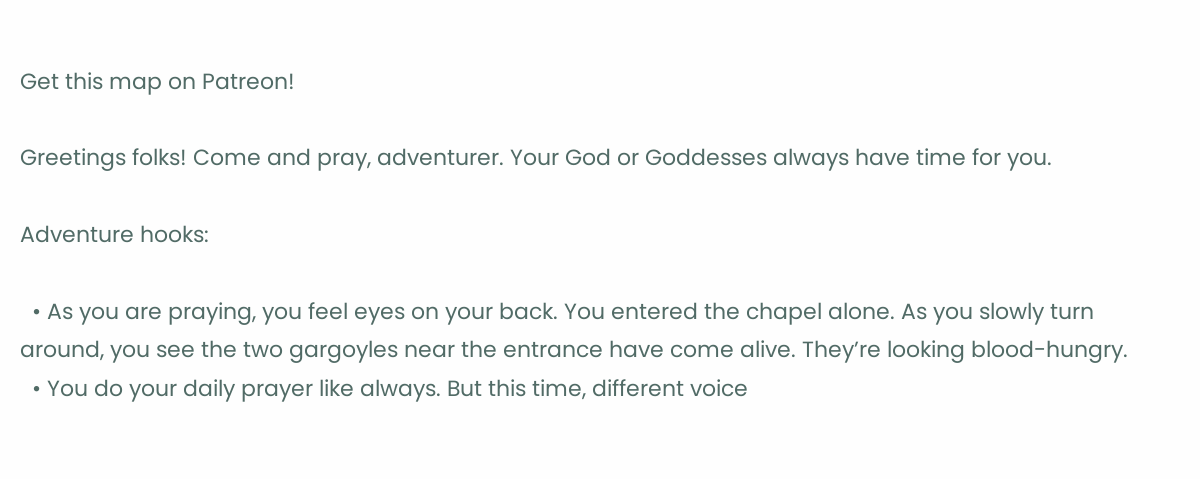Get this map on Patreon!

Greetings folks! Come and pray, adventurer. Your God or Goddesses always have time for you.

Adventure hooks:

  • As you are praying, you feel eyes on your back. You entered the chapel alone. As you slowly turn around, you see the two gargoyles near the entrance have come alive. They’re looking blood-hungry.
  • You do your daily prayer like always. But this time, different voice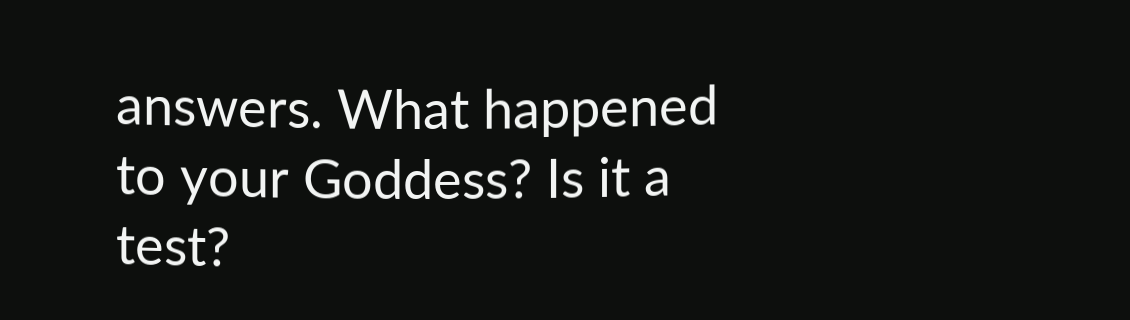answers. What happened to your Goddess? Is it a test?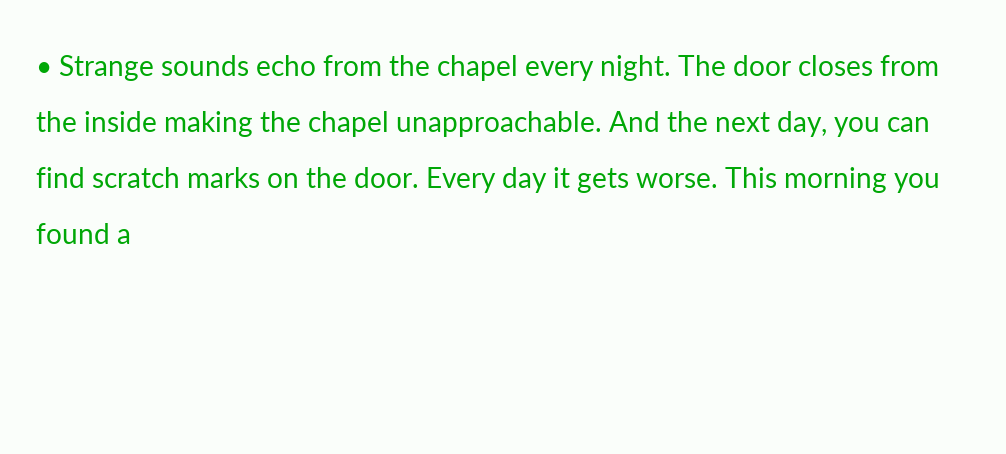• Strange sounds echo from the chapel every night. The door closes from the inside making the chapel unapproachable. And the next day, you can find scratch marks on the door. Every day it gets worse. This morning you found a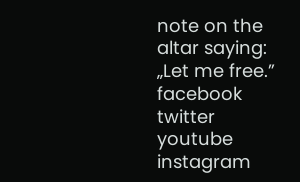note on the altar saying: „Let me free.”
facebook twitter youtube instagram